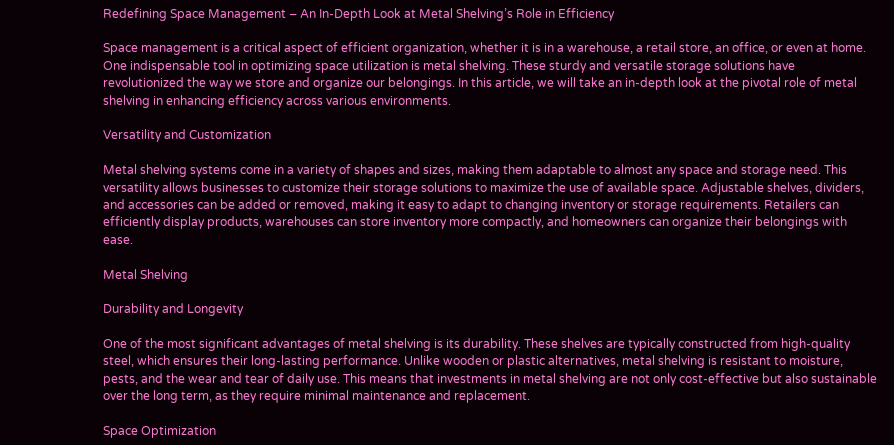Redefining Space Management – An In-Depth Look at Metal Shelving’s Role in Efficiency

Space management is a critical aspect of efficient organization, whether it is in a warehouse, a retail store, an office, or even at home. One indispensable tool in optimizing space utilization is metal shelving. These sturdy and versatile storage solutions have revolutionized the way we store and organize our belongings. In this article, we will take an in-depth look at the pivotal role of metal shelving in enhancing efficiency across various environments.

Versatility and Customization

Metal shelving systems come in a variety of shapes and sizes, making them adaptable to almost any space and storage need. This versatility allows businesses to customize their storage solutions to maximize the use of available space. Adjustable shelves, dividers, and accessories can be added or removed, making it easy to adapt to changing inventory or storage requirements. Retailers can efficiently display products, warehouses can store inventory more compactly, and homeowners can organize their belongings with ease.

Metal Shelving

Durability and Longevity

One of the most significant advantages of metal shelving is its durability. These shelves are typically constructed from high-quality steel, which ensures their long-lasting performance. Unlike wooden or plastic alternatives, metal shelving is resistant to moisture, pests, and the wear and tear of daily use. This means that investments in metal shelving are not only cost-effective but also sustainable over the long term, as they require minimal maintenance and replacement.

Space Optimization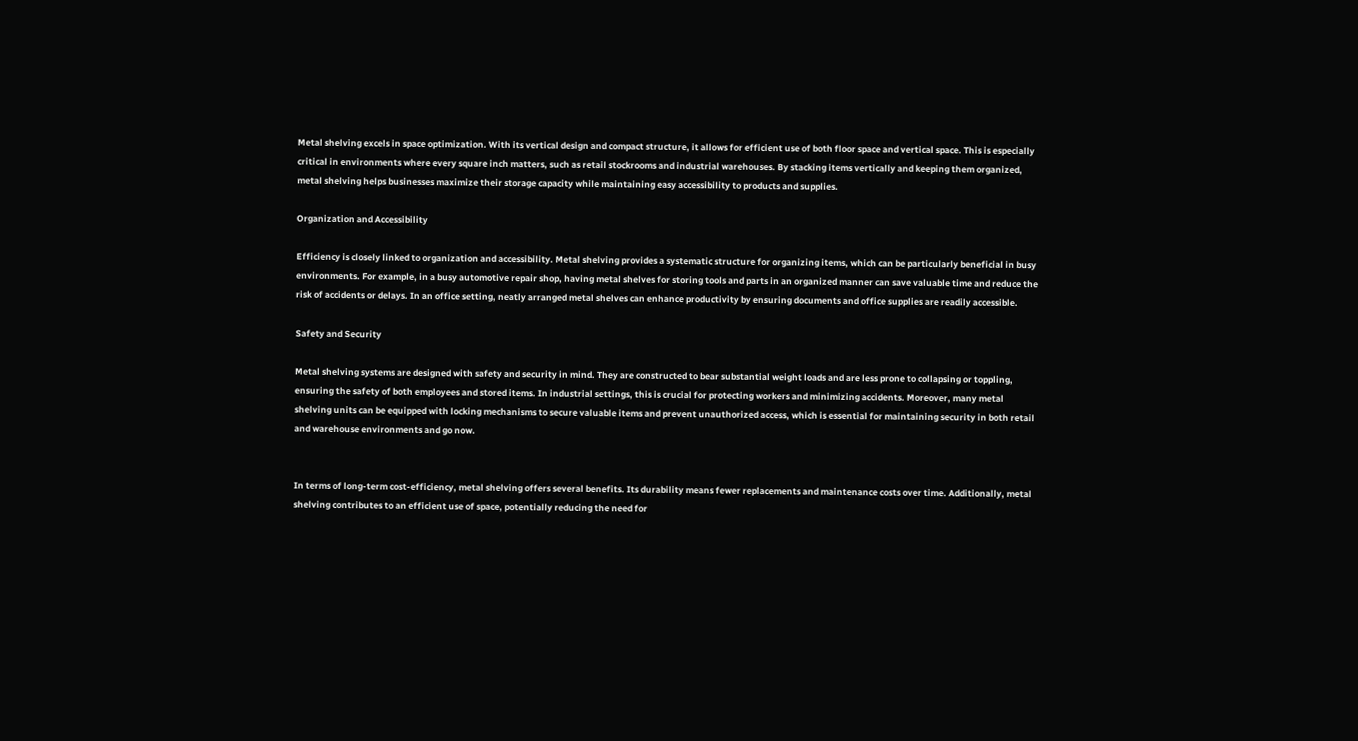Metal shelving excels in space optimization. With its vertical design and compact structure, it allows for efficient use of both floor space and vertical space. This is especially critical in environments where every square inch matters, such as retail stockrooms and industrial warehouses. By stacking items vertically and keeping them organized, metal shelving helps businesses maximize their storage capacity while maintaining easy accessibility to products and supplies.

Organization and Accessibility

Efficiency is closely linked to organization and accessibility. Metal shelving provides a systematic structure for organizing items, which can be particularly beneficial in busy environments. For example, in a busy automotive repair shop, having metal shelves for storing tools and parts in an organized manner can save valuable time and reduce the risk of accidents or delays. In an office setting, neatly arranged metal shelves can enhance productivity by ensuring documents and office supplies are readily accessible.

Safety and Security

Metal shelving systems are designed with safety and security in mind. They are constructed to bear substantial weight loads and are less prone to collapsing or toppling, ensuring the safety of both employees and stored items. In industrial settings, this is crucial for protecting workers and minimizing accidents. Moreover, many metal shelving units can be equipped with locking mechanisms to secure valuable items and prevent unauthorized access, which is essential for maintaining security in both retail and warehouse environments and go now.


In terms of long-term cost-efficiency, metal shelving offers several benefits. Its durability means fewer replacements and maintenance costs over time. Additionally, metal shelving contributes to an efficient use of space, potentially reducing the need for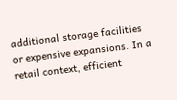additional storage facilities or expensive expansions. In a retail context, efficient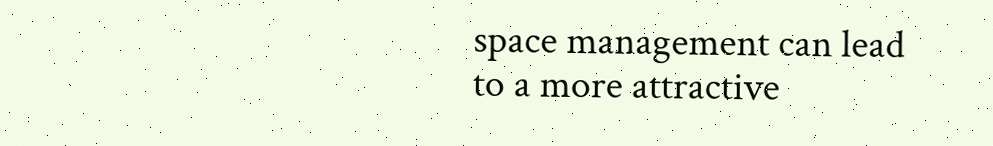space management can lead to a more attractive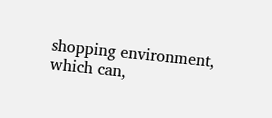shopping environment, which can,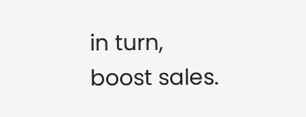in turn, boost sales.